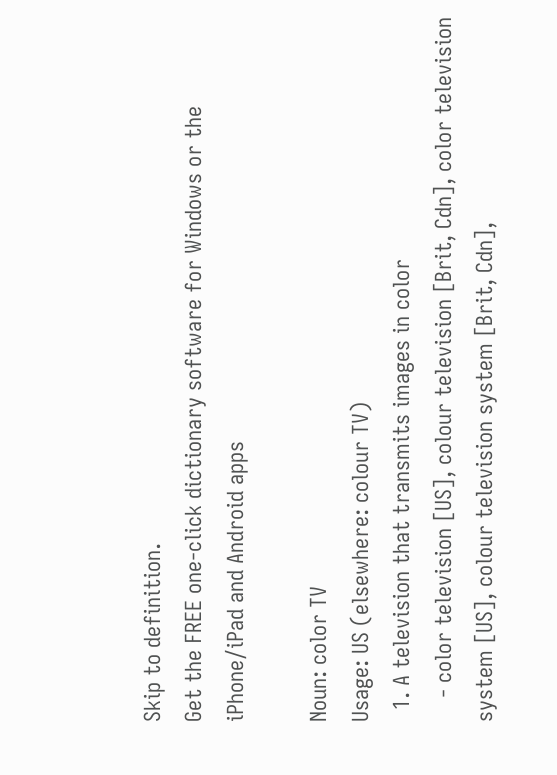Skip to definition.
Get the FREE one-click dictionary software for Windows or the iPhone/iPad and Android apps

Noun: color TV
Usage: US (elsewhere: colour TV)
  1. A television that transmits images in color
    - color television [US], colour television [Brit, Cdn], color television system [US], colour television system [Brit, Cdn],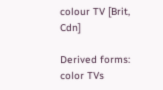colour TV [Brit, Cdn]

Derived forms: color TVs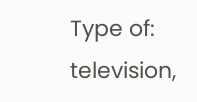Type of: television,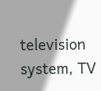television system, TV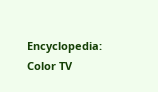Encyclopedia: Color TV